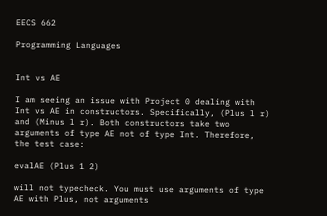EECS 662

Programming Languages


Int vs AE

I am seeing an issue with Project 0 dealing with Int vs AE in constructors. Specifically, (Plus l r) and (Minus l r). Both constructors take two arguments of type AE not of type Int. Therefore, the test case:

evalAE (Plus 1 2)

will not typecheck. You must use arguments of type AE with Plus, not arguments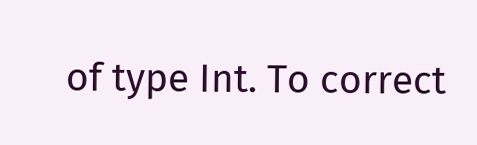of type Int. To correct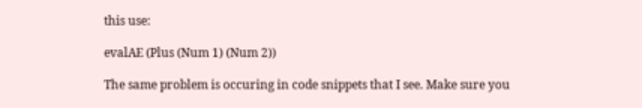this use:

evalAE (Plus (Num 1) (Num 2))

The same problem is occuring in code snippets that I see. Make sure you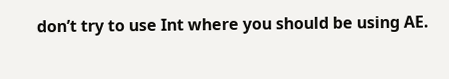don’t try to use Int where you should be using AE.